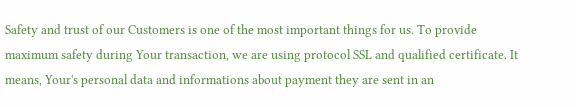Safety and trust of our Customers is one of the most important things for us. To provide maximum safety during Your transaction, we are using protocol SSL and qualified certificate. It means, Your's personal data and informations about payment they are sent in an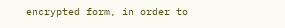encrypted form, in order to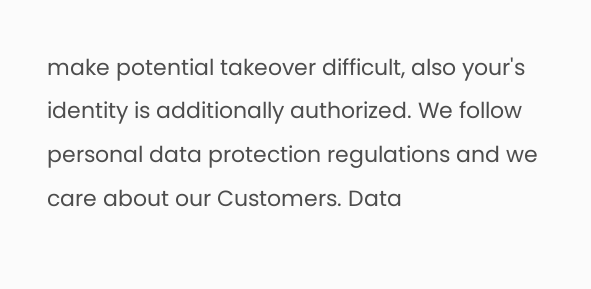make potential takeover difficult, also your's identity is additionally authorized. We follow personal data protection regulations and we care about our Customers. Data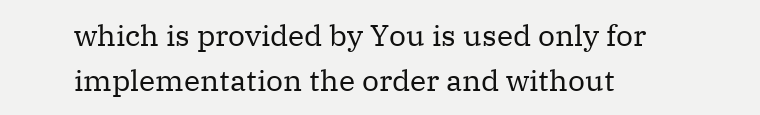which is provided by You is used only for implementation the order and without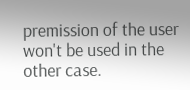premission of the user won't be used in the other case.